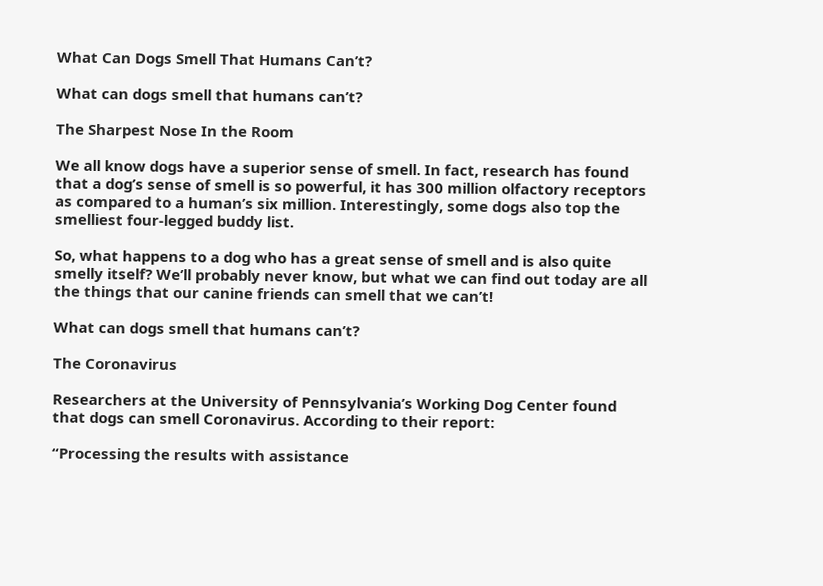What Can Dogs Smell That Humans Can’t?

What can dogs smell that humans can’t?

The Sharpest Nose In the Room

We all know dogs have a superior sense of smell. In fact, research has found that a dog’s sense of smell is so powerful, it has 300 million olfactory receptors as compared to a human’s six million. Interestingly, some dogs also top the smelliest four-legged buddy list.

So, what happens to a dog who has a great sense of smell and is also quite smelly itself? We’ll probably never know, but what we can find out today are all the things that our canine friends can smell that we can’t!

What can dogs smell that humans can’t?

The Coronavirus

Researchers at the University of Pennsylvania’s Working Dog Center found that dogs can smell Coronavirus. According to their report:

“Processing the results with assistance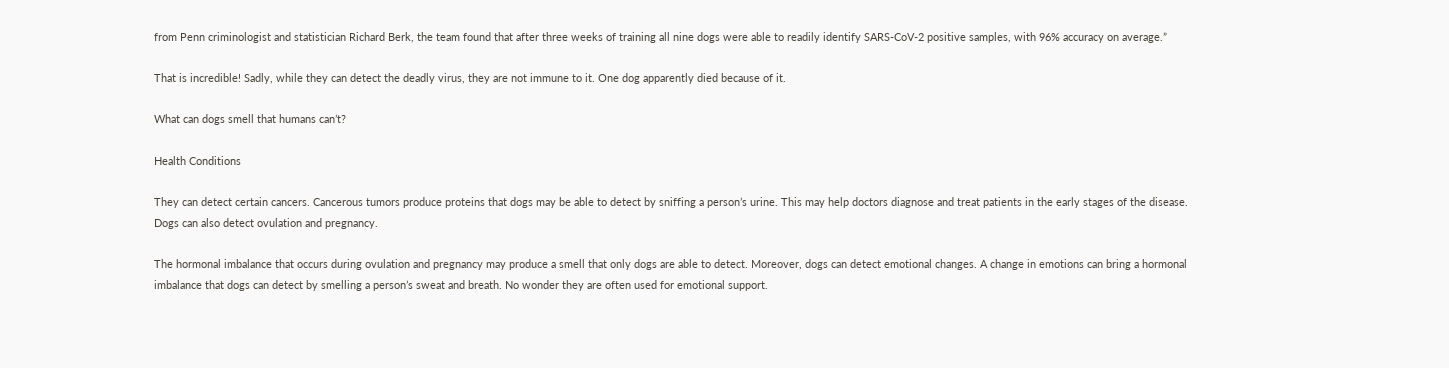from Penn criminologist and statistician Richard Berk, the team found that after three weeks of training all nine dogs were able to readily identify SARS-CoV-2 positive samples, with 96% accuracy on average.”

That is incredible! Sadly, while they can detect the deadly virus, they are not immune to it. One dog apparently died because of it.

What can dogs smell that humans can’t?

Health Conditions

They can detect certain cancers. Cancerous tumors produce proteins that dogs may be able to detect by sniffing a person’s urine. This may help doctors diagnose and treat patients in the early stages of the disease. Dogs can also detect ovulation and pregnancy.

The hormonal imbalance that occurs during ovulation and pregnancy may produce a smell that only dogs are able to detect. Moreover, dogs can detect emotional changes. A change in emotions can bring a hormonal imbalance that dogs can detect by smelling a person’s sweat and breath. No wonder they are often used for emotional support.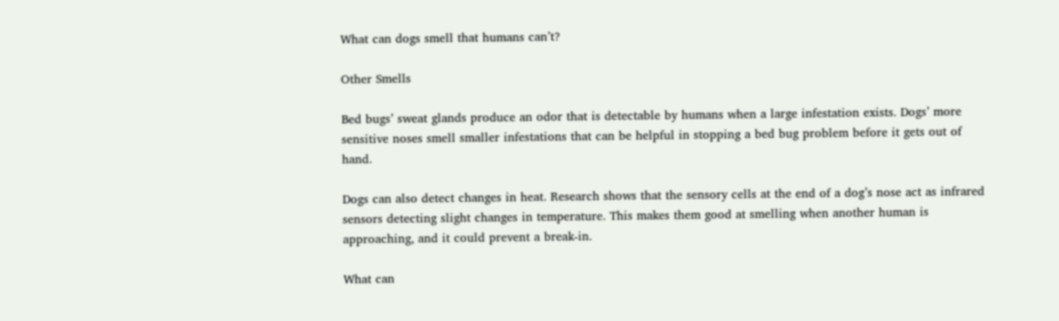What can dogs smell that humans can’t?

Other Smells

Bed bugs’ sweat glands produce an odor that is detectable by humans when a large infestation exists. Dogs’ more sensitive noses smell smaller infestations that can be helpful in stopping a bed bug problem before it gets out of hand.

Dogs can also detect changes in heat. Research shows that the sensory cells at the end of a dog’s nose act as infrared sensors detecting slight changes in temperature. This makes them good at smelling when another human is approaching, and it could prevent a break-in.

What can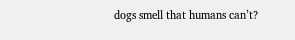dogs smell that humans can’t?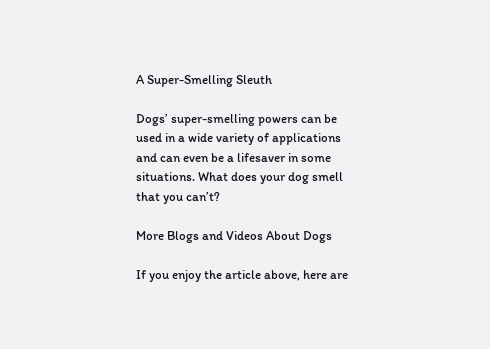A Super-Smelling Sleuth

Dogs’ super-smelling powers can be used in a wide variety of applications and can even be a lifesaver in some situations. What does your dog smell that you can’t?

More Blogs and Videos About Dogs

If you enjoy the article above, here are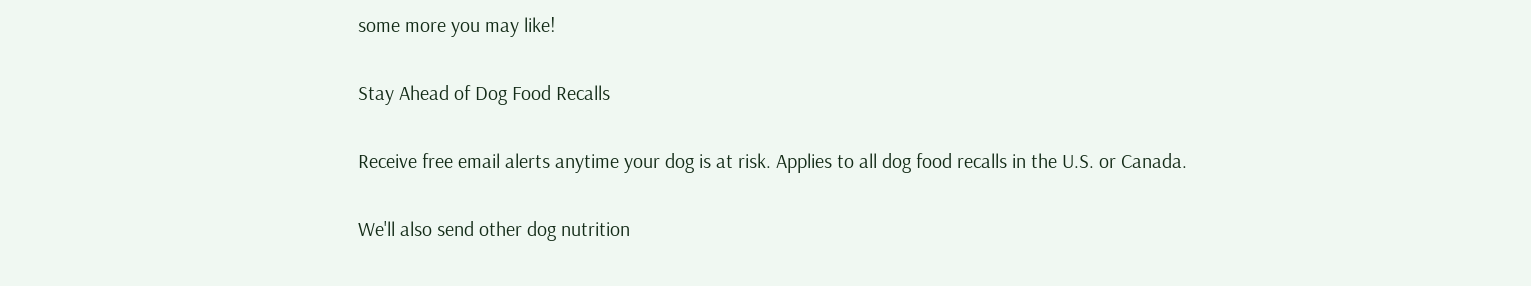some more you may like!

Stay Ahead of Dog Food Recalls

Receive free email alerts anytime your dog is at risk. Applies to all dog food recalls in the U.S. or Canada.

We'll also send other dog nutrition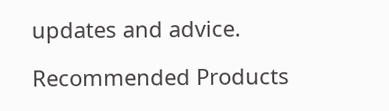updates and advice.

Recommended Products